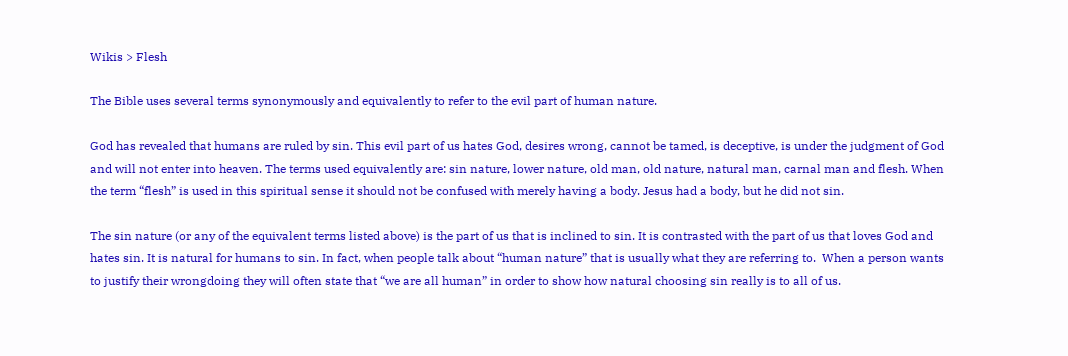Wikis > Flesh

The Bible uses several terms synonymously and equivalently to refer to the evil part of human nature.

God has revealed that humans are ruled by sin. This evil part of us hates God, desires wrong, cannot be tamed, is deceptive, is under the judgment of God and will not enter into heaven. The terms used equivalently are: sin nature, lower nature, old man, old nature, natural man, carnal man and flesh. When the term “flesh” is used in this spiritual sense it should not be confused with merely having a body. Jesus had a body, but he did not sin.

The sin nature (or any of the equivalent terms listed above) is the part of us that is inclined to sin. It is contrasted with the part of us that loves God and hates sin. It is natural for humans to sin. In fact, when people talk about “human nature” that is usually what they are referring to.  When a person wants to justify their wrongdoing they will often state that “we are all human” in order to show how natural choosing sin really is to all of us.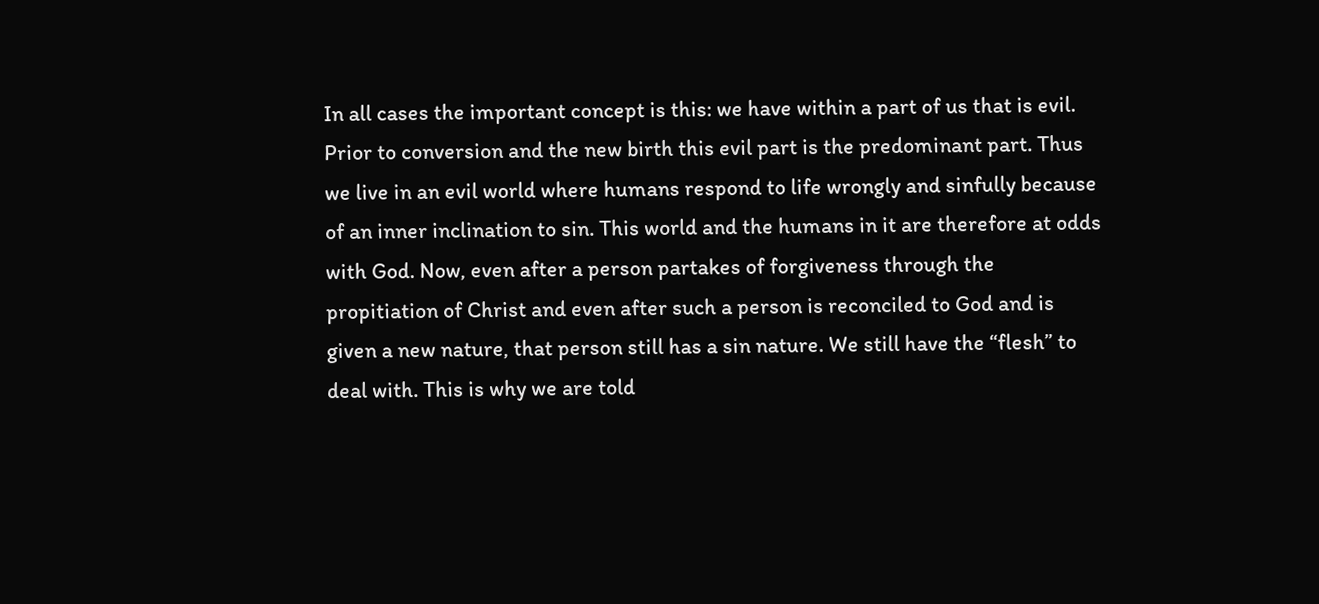In all cases the important concept is this: we have within a part of us that is evil. Prior to conversion and the new birth this evil part is the predominant part. Thus we live in an evil world where humans respond to life wrongly and sinfully because of an inner inclination to sin. This world and the humans in it are therefore at odds with God. Now, even after a person partakes of forgiveness through the propitiation of Christ and even after such a person is reconciled to God and is given a new nature, that person still has a sin nature. We still have the “flesh” to deal with. This is why we are told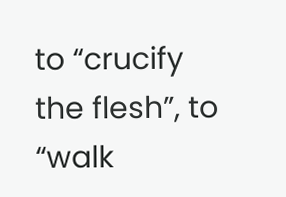to “crucify the flesh”, to “walk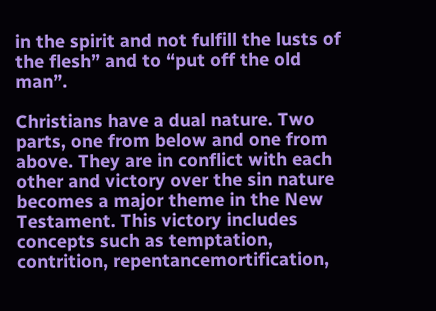in the spirit and not fulfill the lusts of the flesh” and to “put off the old man”.

Christians have a dual nature. Two parts, one from below and one from above. They are in conflict with each other and victory over the sin nature becomes a major theme in the New Testament. This victory includes concepts such as temptation, contrition, repentancemortification,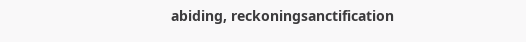abiding, reckoningsanctification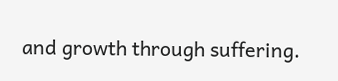and growth through suffering.